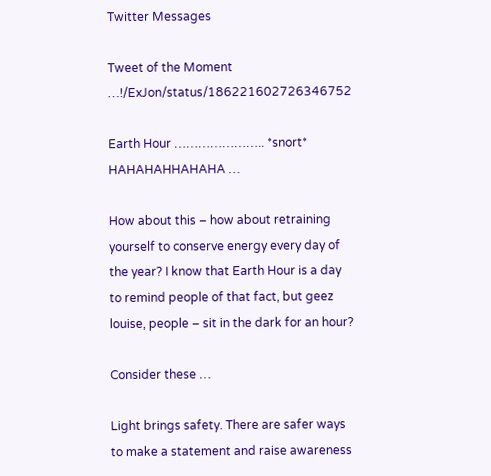Twitter Messages

Tweet of the Moment …!/ExJon/status/186221602726346752

Earth Hour ………………….. *snort* HAHAHAHHAHAHA …

How about this – how about retraining yourself to conserve energy every day of the year? I know that Earth Hour is a day to remind people of that fact, but geez louise, people – sit in the dark for an hour?

Consider these …

Light brings safety. There are safer ways to make a statement and raise awareness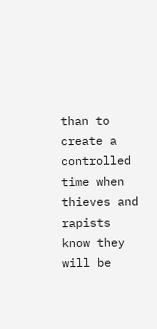than to create a controlled time when thieves and rapists know they will be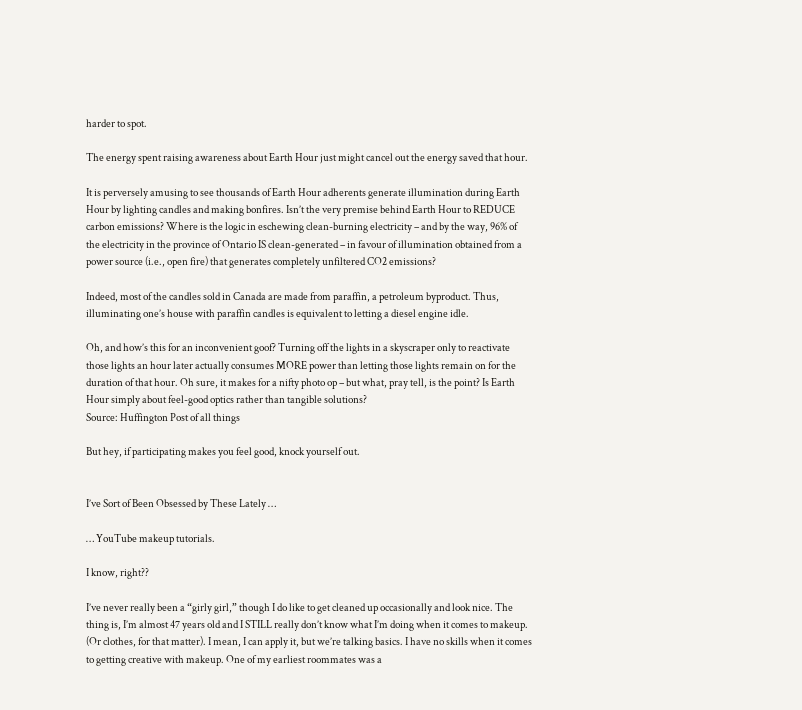harder to spot.

The energy spent raising awareness about Earth Hour just might cancel out the energy saved that hour.

It is perversely amusing to see thousands of Earth Hour adherents generate illumination during Earth Hour by lighting candles and making bonfires. Isn’t the very premise behind Earth Hour to REDUCE carbon emissions? Where is the logic in eschewing clean-burning electricity – and by the way, 96% of the electricity in the province of Ontario IS clean-generated – in favour of illumination obtained from a power source (i.e., open fire) that generates completely unfiltered CO2 emissions?

Indeed, most of the candles sold in Canada are made from paraffin, a petroleum byproduct. Thus, illuminating one’s house with paraffin candles is equivalent to letting a diesel engine idle.

Oh, and how’s this for an inconvenient goof? Turning off the lights in a skyscraper only to reactivate those lights an hour later actually consumes MORE power than letting those lights remain on for the duration of that hour. Oh sure, it makes for a nifty photo op – but what, pray tell, is the point? Is Earth Hour simply about feel-good optics rather than tangible solutions?
Source: Huffington Post of all things

But hey, if participating makes you feel good, knock yourself out.


I’ve Sort of Been Obsessed by These Lately …

… YouTube makeup tutorials.

I know, right??

I’ve never really been a “girly girl,” though I do like to get cleaned up occasionally and look nice. The thing is, I’m almost 47 years old and I STILL really don’t know what I’m doing when it comes to makeup. (Or clothes, for that matter). I mean, I can apply it, but we’re talking basics. I have no skills when it comes to getting creative with makeup. One of my earliest roommates was a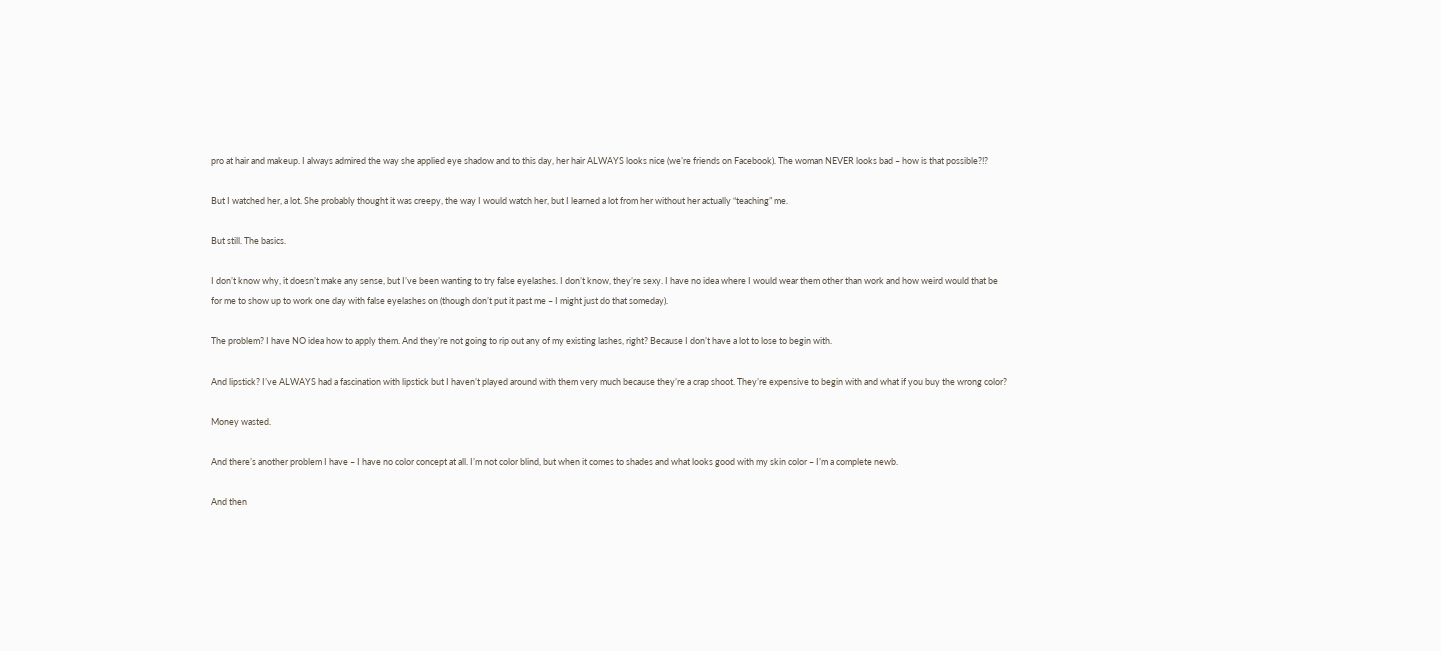pro at hair and makeup. I always admired the way she applied eye shadow and to this day, her hair ALWAYS looks nice (we’re friends on Facebook). The woman NEVER looks bad – how is that possible?!?

But I watched her, a lot. She probably thought it was creepy, the way I would watch her, but I learned a lot from her without her actually “teaching” me.

But still. The basics.

I don’t know why, it doesn’t make any sense, but I’ve been wanting to try false eyelashes. I don’t know, they’re sexy. I have no idea where I would wear them other than work and how weird would that be for me to show up to work one day with false eyelashes on (though don’t put it past me – I might just do that someday).

The problem? I have NO idea how to apply them. And they’re not going to rip out any of my existing lashes, right? Because I don’t have a lot to lose to begin with.

And lipstick? I’ve ALWAYS had a fascination with lipstick but I haven’t played around with them very much because they’re a crap shoot. They’re expensive to begin with and what if you buy the wrong color?

Money wasted.

And there’s another problem I have – I have no color concept at all. I’m not color blind, but when it comes to shades and what looks good with my skin color – I’m a complete newb.

And then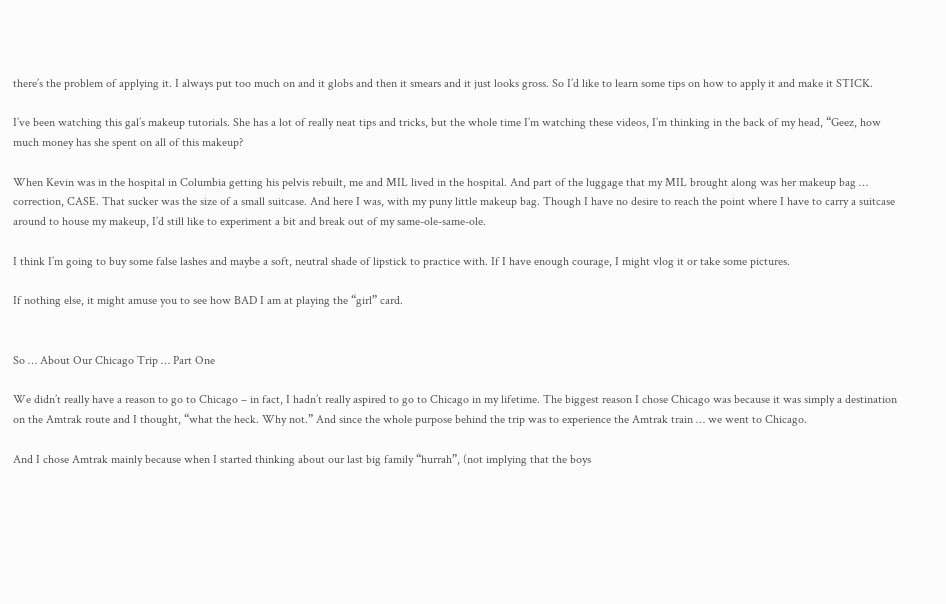there’s the problem of applying it. I always put too much on and it globs and then it smears and it just looks gross. So I’d like to learn some tips on how to apply it and make it STICK.

I’ve been watching this gal’s makeup tutorials. She has a lot of really neat tips and tricks, but the whole time I’m watching these videos, I’m thinking in the back of my head, “Geez, how much money has she spent on all of this makeup?

When Kevin was in the hospital in Columbia getting his pelvis rebuilt, me and MIL lived in the hospital. And part of the luggage that my MIL brought along was her makeup bag … correction, CASE. That sucker was the size of a small suitcase. And here I was, with my puny little makeup bag. Though I have no desire to reach the point where I have to carry a suitcase around to house my makeup, I’d still like to experiment a bit and break out of my same-ole-same-ole.

I think I’m going to buy some false lashes and maybe a soft, neutral shade of lipstick to practice with. If I have enough courage, I might vlog it or take some pictures.

If nothing else, it might amuse you to see how BAD I am at playing the “girl” card.


So … About Our Chicago Trip … Part One

We didn’t really have a reason to go to Chicago – in fact, I hadn’t really aspired to go to Chicago in my lifetime. The biggest reason I chose Chicago was because it was simply a destination on the Amtrak route and I thought, “what the heck. Why not.” And since the whole purpose behind the trip was to experience the Amtrak train … we went to Chicago.

And I chose Amtrak mainly because when I started thinking about our last big family “hurrah”, (not implying that the boys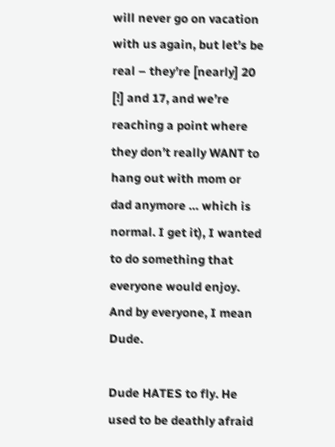will never go on vacation with us again, but let’s be real – they’re [nearly] 20 [!] and 17, and we’re reaching a point where they don’t really WANT to hang out with mom or dad anymore … which is normal. I get it), I wanted to do something that everyone would enjoy. And by everyone, I mean Dude.

Dude HATES to fly. He used to be deathly afraid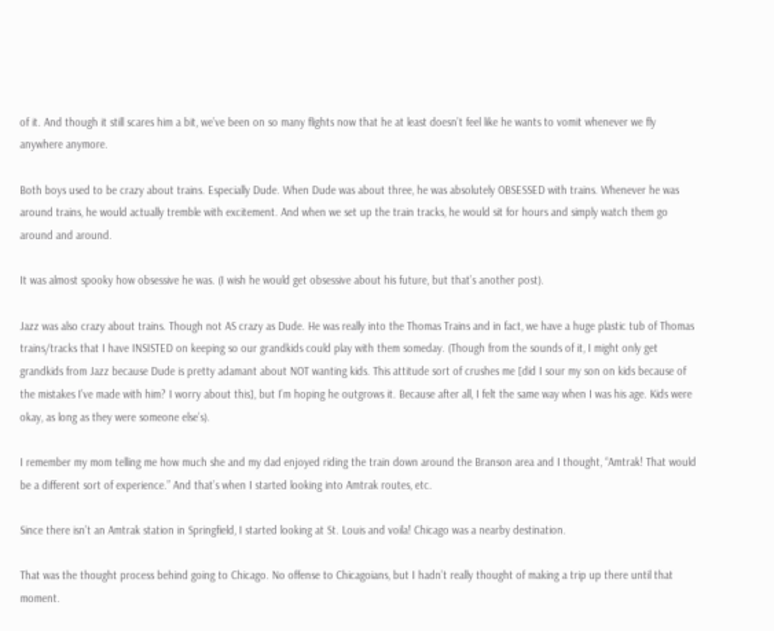of it. And though it still scares him a bit, we’ve been on so many flights now that he at least doesn’t feel like he wants to vomit whenever we fly anywhere anymore.

Both boys used to be crazy about trains. Especially Dude. When Dude was about three, he was absolutely OBSESSED with trains. Whenever he was around trains, he would actually tremble with excitement. And when we set up the train tracks, he would sit for hours and simply watch them go around and around.

It was almost spooky how obsessive he was. (I wish he would get obsessive about his future, but that’s another post).

Jazz was also crazy about trains. Though not AS crazy as Dude. He was really into the Thomas Trains and in fact, we have a huge plastic tub of Thomas trains/tracks that I have INSISTED on keeping so our grandkids could play with them someday. (Though from the sounds of it, I might only get grandkids from Jazz because Dude is pretty adamant about NOT wanting kids. This attitude sort of crushes me [did I sour my son on kids because of the mistakes I’ve made with him? I worry about this], but I’m hoping he outgrows it. Because after all, I felt the same way when I was his age. Kids were okay, as long as they were someone else’s).

I remember my mom telling me how much she and my dad enjoyed riding the train down around the Branson area and I thought, “Amtrak! That would be a different sort of experience.” And that’s when I started looking into Amtrak routes, etc.

Since there isn’t an Amtrak station in Springfield, I started looking at St. Louis and voila! Chicago was a nearby destination.

That was the thought process behind going to Chicago. No offense to Chicagoians, but I hadn’t really thought of making a trip up there until that moment.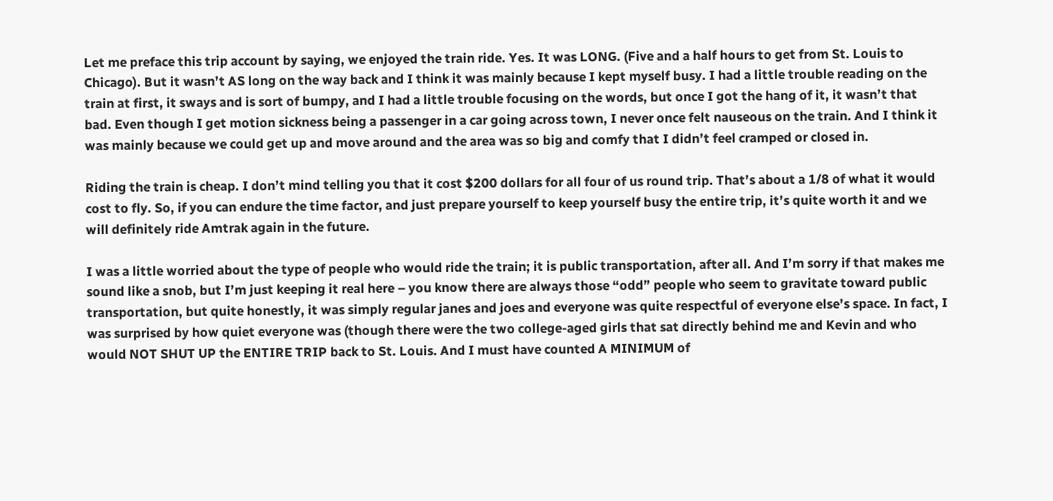Let me preface this trip account by saying, we enjoyed the train ride. Yes. It was LONG. (Five and a half hours to get from St. Louis to Chicago). But it wasn’t AS long on the way back and I think it was mainly because I kept myself busy. I had a little trouble reading on the train at first, it sways and is sort of bumpy, and I had a little trouble focusing on the words, but once I got the hang of it, it wasn’t that bad. Even though I get motion sickness being a passenger in a car going across town, I never once felt nauseous on the train. And I think it was mainly because we could get up and move around and the area was so big and comfy that I didn’t feel cramped or closed in.

Riding the train is cheap. I don’t mind telling you that it cost $200 dollars for all four of us round trip. That’s about a 1/8 of what it would cost to fly. So, if you can endure the time factor, and just prepare yourself to keep yourself busy the entire trip, it’s quite worth it and we will definitely ride Amtrak again in the future.

I was a little worried about the type of people who would ride the train; it is public transportation, after all. And I’m sorry if that makes me sound like a snob, but I’m just keeping it real here – you know there are always those “odd” people who seem to gravitate toward public transportation, but quite honestly, it was simply regular janes and joes and everyone was quite respectful of everyone else’s space. In fact, I was surprised by how quiet everyone was (though there were the two college-aged girls that sat directly behind me and Kevin and who would NOT SHUT UP the ENTIRE TRIP back to St. Louis. And I must have counted A MINIMUM of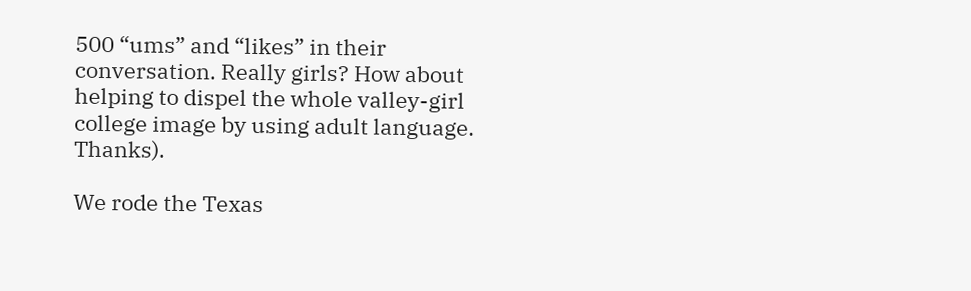500 “ums” and “likes” in their conversation. Really girls? How about helping to dispel the whole valley-girl college image by using adult language. Thanks).

We rode the Texas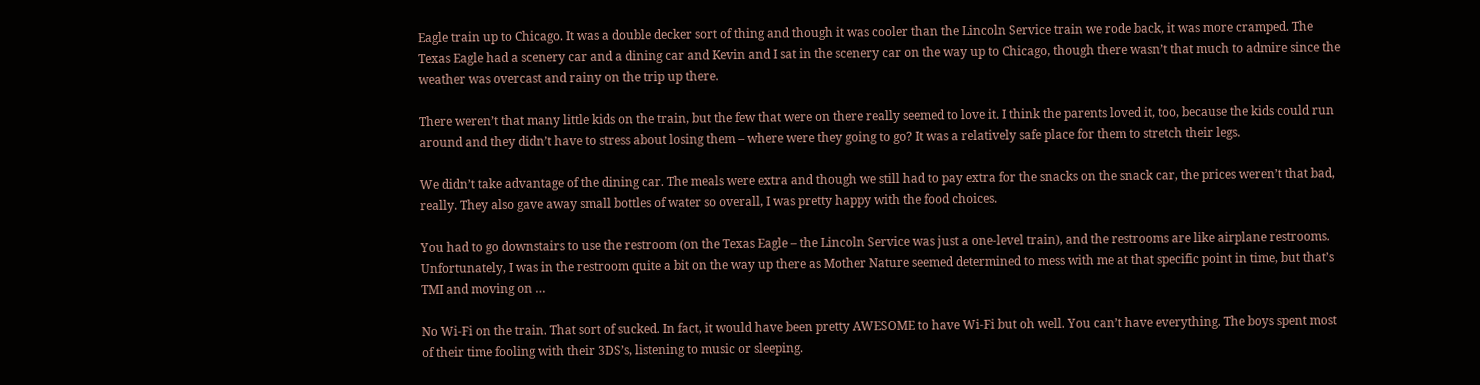Eagle train up to Chicago. It was a double decker sort of thing and though it was cooler than the Lincoln Service train we rode back, it was more cramped. The Texas Eagle had a scenery car and a dining car and Kevin and I sat in the scenery car on the way up to Chicago, though there wasn’t that much to admire since the weather was overcast and rainy on the trip up there.

There weren’t that many little kids on the train, but the few that were on there really seemed to love it. I think the parents loved it, too, because the kids could run around and they didn’t have to stress about losing them – where were they going to go? It was a relatively safe place for them to stretch their legs.

We didn’t take advantage of the dining car. The meals were extra and though we still had to pay extra for the snacks on the snack car, the prices weren’t that bad, really. They also gave away small bottles of water so overall, I was pretty happy with the food choices.

You had to go downstairs to use the restroom (on the Texas Eagle – the Lincoln Service was just a one-level train), and the restrooms are like airplane restrooms. Unfortunately, I was in the restroom quite a bit on the way up there as Mother Nature seemed determined to mess with me at that specific point in time, but that’s TMI and moving on …

No Wi-Fi on the train. That sort of sucked. In fact, it would have been pretty AWESOME to have Wi-Fi but oh well. You can’t have everything. The boys spent most of their time fooling with their 3DS’s, listening to music or sleeping.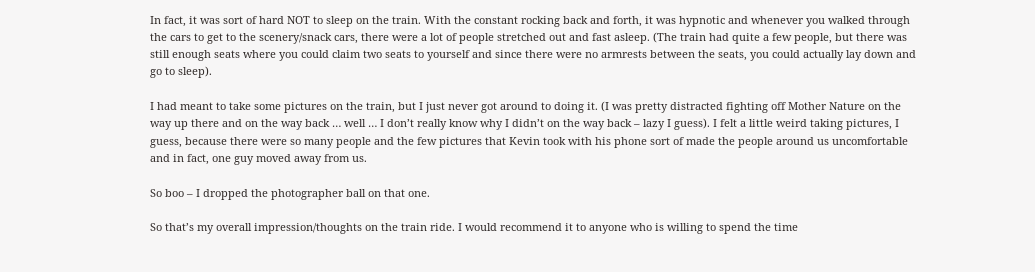In fact, it was sort of hard NOT to sleep on the train. With the constant rocking back and forth, it was hypnotic and whenever you walked through the cars to get to the scenery/snack cars, there were a lot of people stretched out and fast asleep. (The train had quite a few people, but there was still enough seats where you could claim two seats to yourself and since there were no armrests between the seats, you could actually lay down and go to sleep).

I had meant to take some pictures on the train, but I just never got around to doing it. (I was pretty distracted fighting off Mother Nature on the way up there and on the way back … well … I don’t really know why I didn’t on the way back – lazy I guess). I felt a little weird taking pictures, I guess, because there were so many people and the few pictures that Kevin took with his phone sort of made the people around us uncomfortable and in fact, one guy moved away from us.

So boo – I dropped the photographer ball on that one.

So that’s my overall impression/thoughts on the train ride. I would recommend it to anyone who is willing to spend the time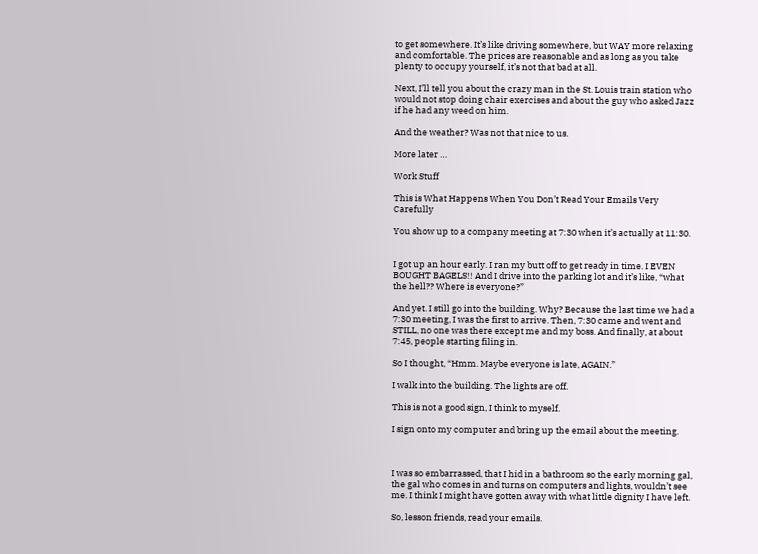to get somewhere. It’s like driving somewhere, but WAY more relaxing and comfortable. The prices are reasonable and as long as you take plenty to occupy yourself, it’s not that bad at all.

Next, I’ll tell you about the crazy man in the St. Louis train station who would not stop doing chair exercises and about the guy who asked Jazz if he had any weed on him.

And the weather? Was not that nice to us.

More later …

Work Stuff

This is What Happens When You Don’t Read Your Emails Very Carefully

You show up to a company meeting at 7:30 when it’s actually at 11:30.


I got up an hour early. I ran my butt off to get ready in time. I EVEN BOUGHT BAGELS!! And I drive into the parking lot and it’s like, “what the hell?? Where is everyone?”

And yet. I still go into the building. Why? Because the last time we had a 7:30 meeting, I was the first to arrive. Then, 7:30 came and went and STILL, no one was there except me and my boss. And finally, at about 7:45, people starting filing in.

So I thought, “Hmm. Maybe everyone is late, AGAIN.”

I walk into the building. The lights are off.

This is not a good sign, I think to myself.

I sign onto my computer and bring up the email about the meeting.



I was so embarrassed, that I hid in a bathroom so the early morning gal, the gal who comes in and turns on computers and lights, wouldn’t see me. I think I might have gotten away with what little dignity I have left.

So, lesson friends, read your emails.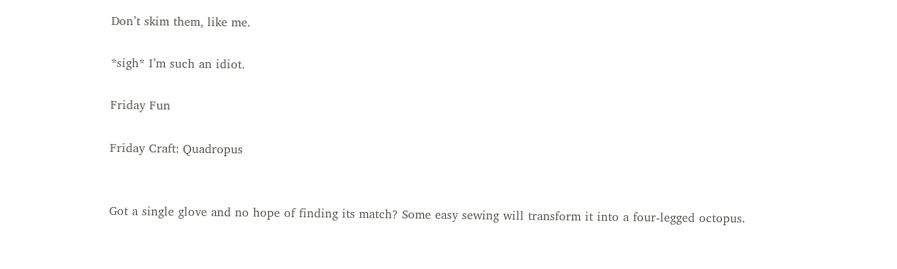Don’t skim them, like me.

*sigh* I’m such an idiot.

Friday Fun

Friday Craft: Quadropus


Got a single glove and no hope of finding its match? Some easy sewing will transform it into a four-legged octopus.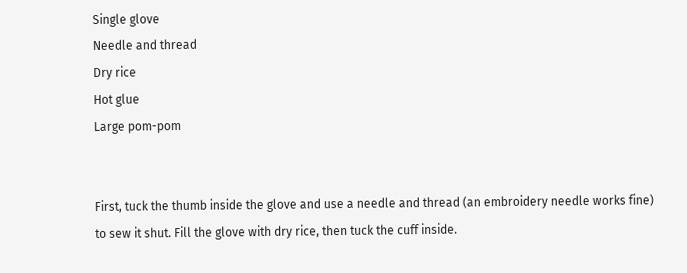Single glove
Needle and thread
Dry rice
Hot glue
Large pom-pom


First, tuck the thumb inside the glove and use a needle and thread (an embroidery needle works fine) to sew it shut. Fill the glove with dry rice, then tuck the cuff inside.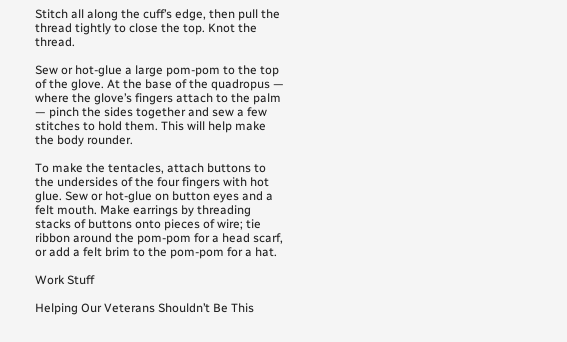Stitch all along the cuff’s edge, then pull the thread tightly to close the top. Knot the thread.

Sew or hot-glue a large pom-pom to the top of the glove. At the base of the quadropus — where the glove’s fingers attach to the palm — pinch the sides together and sew a few stitches to hold them. This will help make the body rounder.

To make the tentacles, attach buttons to the undersides of the four fingers with hot glue. Sew or hot-glue on button eyes and a felt mouth. Make earrings by threading stacks of buttons onto pieces of wire; tie ribbon around the pom-pom for a head scarf, or add a felt brim to the pom-pom for a hat.

Work Stuff

Helping Our Veterans Shouldn’t Be This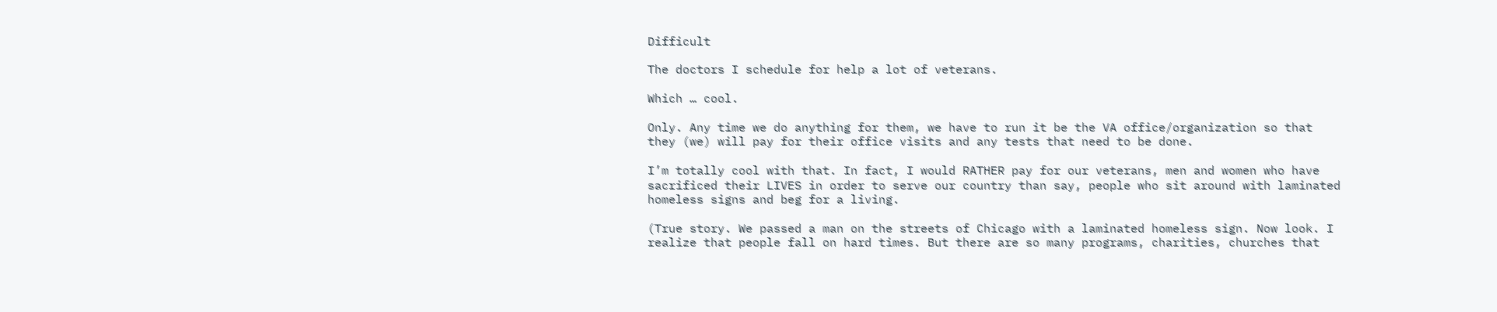Difficult

The doctors I schedule for help a lot of veterans.

Which … cool.

Only. Any time we do anything for them, we have to run it be the VA office/organization so that they (we) will pay for their office visits and any tests that need to be done.

I’m totally cool with that. In fact, I would RATHER pay for our veterans, men and women who have sacrificed their LIVES in order to serve our country than say, people who sit around with laminated homeless signs and beg for a living.

(True story. We passed a man on the streets of Chicago with a laminated homeless sign. Now look. I realize that people fall on hard times. But there are so many programs, charities, churches that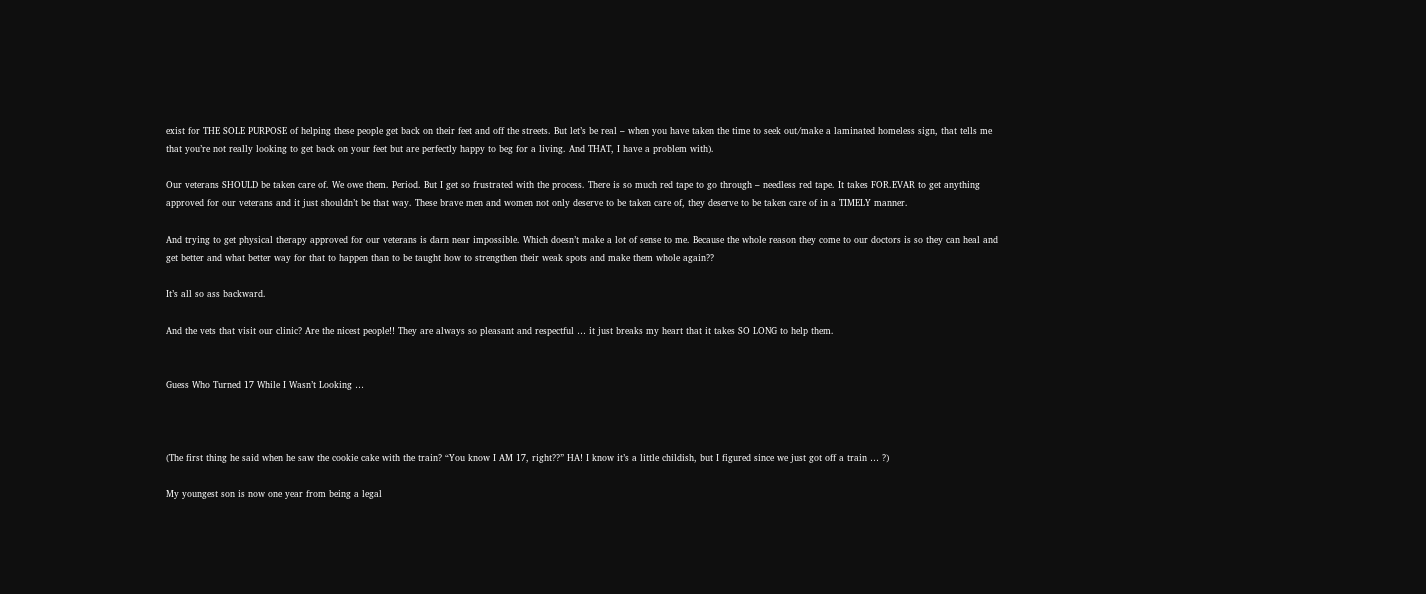exist for THE SOLE PURPOSE of helping these people get back on their feet and off the streets. But let’s be real – when you have taken the time to seek out/make a laminated homeless sign, that tells me that you’re not really looking to get back on your feet but are perfectly happy to beg for a living. And THAT, I have a problem with).

Our veterans SHOULD be taken care of. We owe them. Period. But I get so frustrated with the process. There is so much red tape to go through – needless red tape. It takes FOR.EVAR to get anything approved for our veterans and it just shouldn’t be that way. These brave men and women not only deserve to be taken care of, they deserve to be taken care of in a TIMELY manner.

And trying to get physical therapy approved for our veterans is darn near impossible. Which doesn’t make a lot of sense to me. Because the whole reason they come to our doctors is so they can heal and get better and what better way for that to happen than to be taught how to strengthen their weak spots and make them whole again??

It’s all so ass backward.

And the vets that visit our clinic? Are the nicest people!! They are always so pleasant and respectful … it just breaks my heart that it takes SO LONG to help them.


Guess Who Turned 17 While I Wasn’t Looking …



(The first thing he said when he saw the cookie cake with the train? “You know I AM 17, right??” HA! I know it’s a little childish, but I figured since we just got off a train … ?)

My youngest son is now one year from being a legal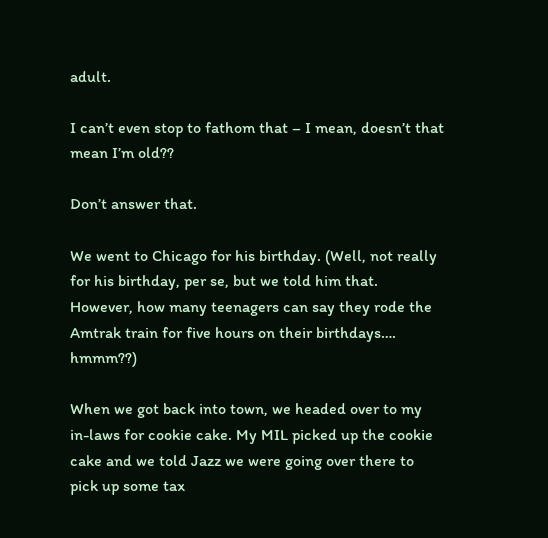adult.

I can’t even stop to fathom that – I mean, doesn’t that mean I’m old??

Don’t answer that.

We went to Chicago for his birthday. (Well, not really for his birthday, per se, but we told him that. However, how many teenagers can say they rode the Amtrak train for five hours on their birthdays…. hmmm??)

When we got back into town, we headed over to my in-laws for cookie cake. My MIL picked up the cookie cake and we told Jazz we were going over there to pick up some tax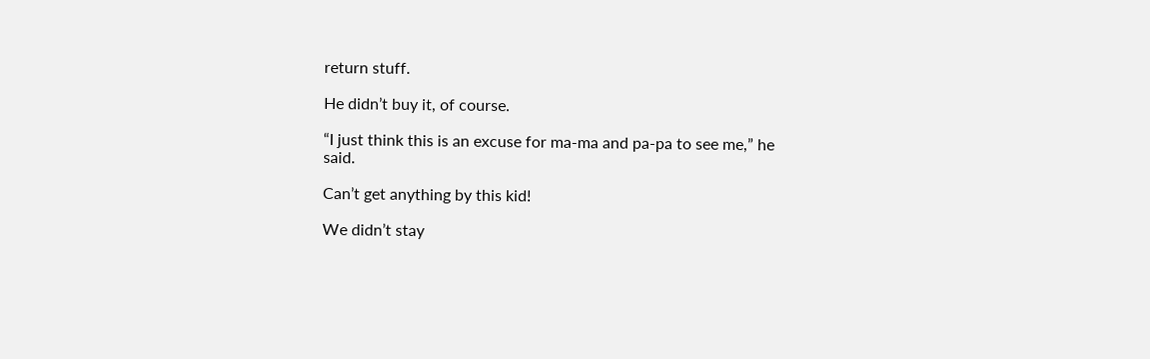return stuff.

He didn’t buy it, of course.

“I just think this is an excuse for ma-ma and pa-pa to see me,” he said.

Can’t get anything by this kid!

We didn’t stay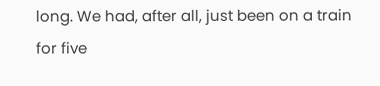long. We had, after all, just been on a train for five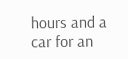hours and a car for an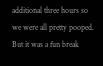additional three hours so we were all pretty pooped. But it was a fun break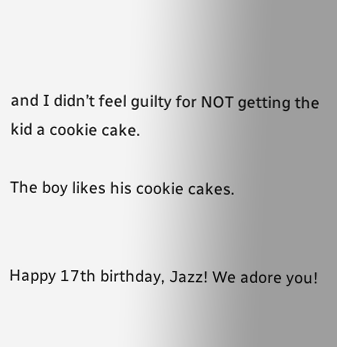and I didn’t feel guilty for NOT getting the kid a cookie cake.

The boy likes his cookie cakes.


Happy 17th birthday, Jazz! We adore you!